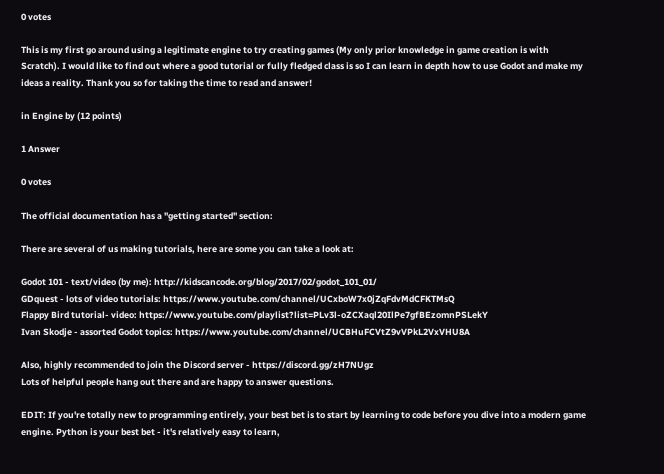0 votes

This is my first go around using a legitimate engine to try creating games (My only prior knowledge in game creation is with Scratch). I would like to find out where a good tutorial or fully fledged class is so I can learn in depth how to use Godot and make my ideas a reality. Thank you so for taking the time to read and answer!

in Engine by (12 points)

1 Answer

0 votes

The official documentation has a "getting started" section:

There are several of us making tutorials, here are some you can take a look at:

Godot 101 - text/video (by me): http://kidscancode.org/blog/2017/02/godot_101_01/
GDquest - lots of video tutorials: https://www.youtube.com/channel/UCxboW7x0jZqFdvMdCFKTMsQ
Flappy Bird tutorial- video: https://www.youtube.com/playlist?list=PLv3l-oZCXaql20IlPe7gfBEzomnPSLekY
Ivan Skodje - assorted Godot topics: https://www.youtube.com/channel/UCBHuFCVtZ9vVPkL2VxVHU8A

Also, highly recommended to join the Discord server - https://discord.gg/zH7NUgz
Lots of helpful people hang out there and are happy to answer questions.

EDIT: If you're totally new to programming entirely, your best bet is to start by learning to code before you dive into a modern game engine. Python is your best bet - it's relatively easy to learn,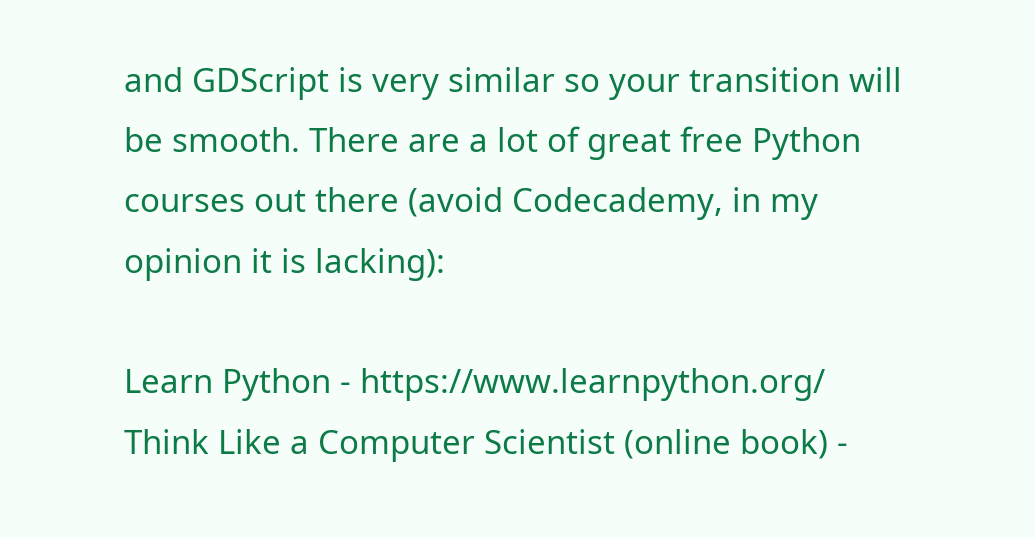and GDScript is very similar so your transition will be smooth. There are a lot of great free Python courses out there (avoid Codecademy, in my opinion it is lacking):

Learn Python - https://www.learnpython.org/
Think Like a Computer Scientist (online book) -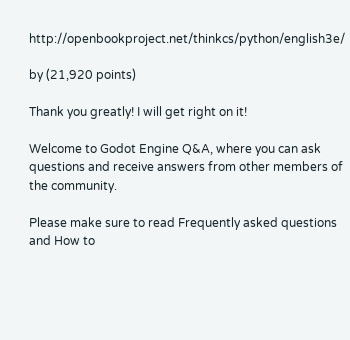http://openbookproject.net/thinkcs/python/english3e/

by (21,920 points)

Thank you greatly! I will get right on it!

Welcome to Godot Engine Q&A, where you can ask questions and receive answers from other members of the community.

Please make sure to read Frequently asked questions and How to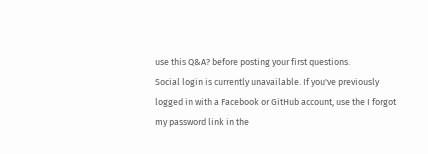use this Q&A? before posting your first questions.
Social login is currently unavailable. If you've previously logged in with a Facebook or GitHub account, use the I forgot my password link in the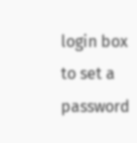login box to set a password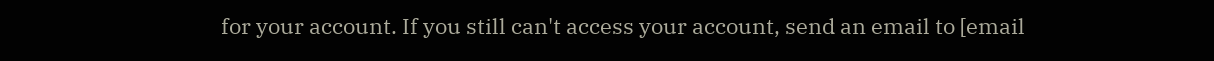for your account. If you still can't access your account, send an email to [email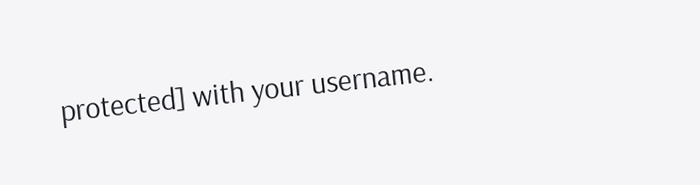protected] with your username.